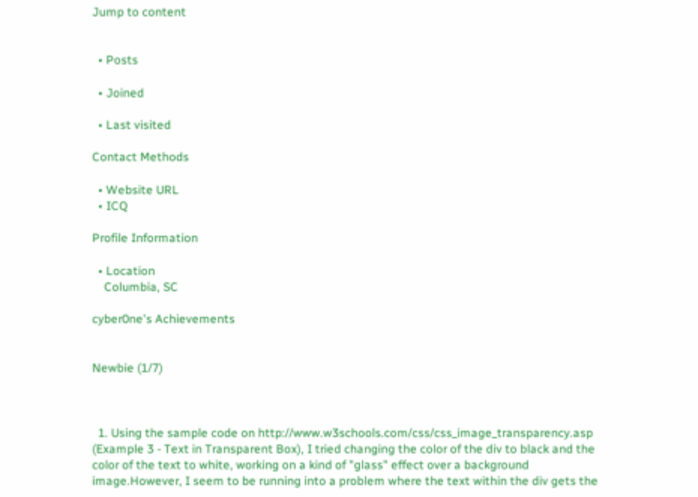Jump to content


  • Posts

  • Joined

  • Last visited

Contact Methods

  • Website URL
  • ICQ

Profile Information

  • Location
    Columbia, SC

cyber0ne's Achievements


Newbie (1/7)



  1. Using the sample code on http://www.w3schools.com/css/css_image_transparency.asp (Example 3 - Text in Transparent Box), I tried changing the color of the div to black and the color of the text to white, working on a kind of "glass" effect over a background image.However, I seem to be running into a problem where the text within the div gets the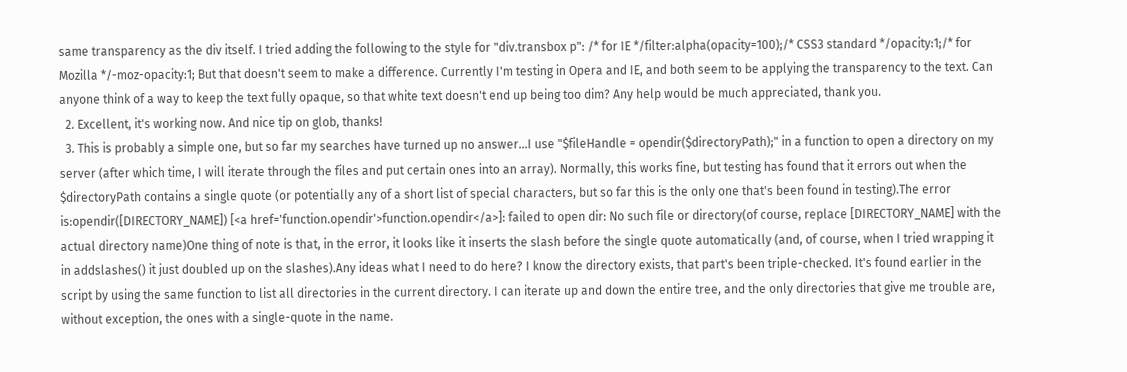same transparency as the div itself. I tried adding the following to the style for "div.transbox p": /* for IE */filter:alpha(opacity=100);/* CSS3 standard */opacity:1;/* for Mozilla */-moz-opacity:1; But that doesn't seem to make a difference. Currently I'm testing in Opera and IE, and both seem to be applying the transparency to the text. Can anyone think of a way to keep the text fully opaque, so that white text doesn't end up being too dim? Any help would be much appreciated, thank you.
  2. Excellent, it's working now. And nice tip on glob, thanks!
  3. This is probably a simple one, but so far my searches have turned up no answer...I use "$fileHandle = opendir($directoryPath);" in a function to open a directory on my server (after which time, I will iterate through the files and put certain ones into an array). Normally, this works fine, but testing has found that it errors out when the $directoryPath contains a single quote (or potentially any of a short list of special characters, but so far this is the only one that's been found in testing).The error is:opendir([DIRECTORY_NAME]) [<a href='function.opendir'>function.opendir</a>]: failed to open dir: No such file or directory(of course, replace [DIRECTORY_NAME] with the actual directory name)One thing of note is that, in the error, it looks like it inserts the slash before the single quote automatically (and, of course, when I tried wrapping it in addslashes() it just doubled up on the slashes).Any ideas what I need to do here? I know the directory exists, that part's been triple-checked. It's found earlier in the script by using the same function to list all directories in the current directory. I can iterate up and down the entire tree, and the only directories that give me trouble are, without exception, the ones with a single-quote in the name.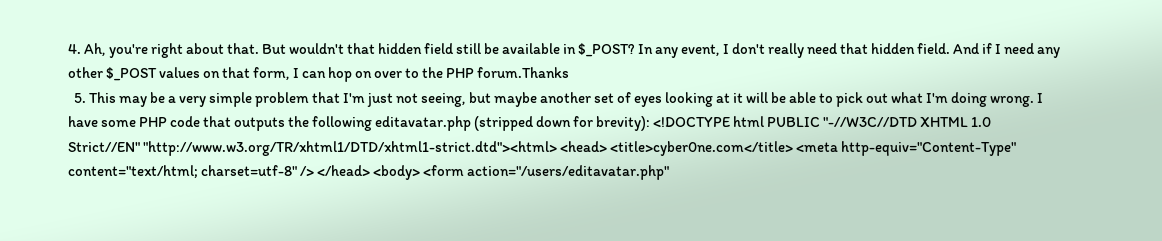4. Ah, you're right about that. But wouldn't that hidden field still be available in $_POST? In any event, I don't really need that hidden field. And if I need any other $_POST values on that form, I can hop on over to the PHP forum.Thanks
  5. This may be a very simple problem that I'm just not seeing, but maybe another set of eyes looking at it will be able to pick out what I'm doing wrong. I have some PHP code that outputs the following editavatar.php (stripped down for brevity): <!DOCTYPE html PUBLIC "-//W3C//DTD XHTML 1.0 Strict//EN" "http://www.w3.org/TR/xhtml1/DTD/xhtml1-strict.dtd"><html> <head> <title>cyber0ne.com</title> <meta http-equiv="Content-Type" content="text/html; charset=utf-8" /> </head> <body> <form action="/users/editavatar.php"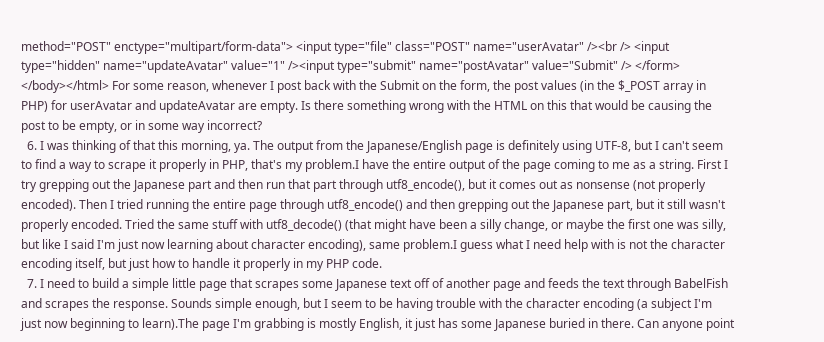method="POST" enctype="multipart/form-data"> <input type="file" class="POST" name="userAvatar" /><br /> <input type="hidden" name="updateAvatar" value="1" /><input type="submit" name="postAvatar" value="Submit" /> </form> </body></html> For some reason, whenever I post back with the Submit on the form, the post values (in the $_POST array in PHP) for userAvatar and updateAvatar are empty. Is there something wrong with the HTML on this that would be causing the post to be empty, or in some way incorrect?
  6. I was thinking of that this morning, ya. The output from the Japanese/English page is definitely using UTF-8, but I can't seem to find a way to scrape it properly in PHP, that's my problem.I have the entire output of the page coming to me as a string. First I try grepping out the Japanese part and then run that part through utf8_encode(), but it comes out as nonsense (not properly encoded). Then I tried running the entire page through utf8_encode() and then grepping out the Japanese part, but it still wasn't properly encoded. Tried the same stuff with utf8_decode() (that might have been a silly change, or maybe the first one was silly, but like I said I'm just now learning about character encoding), same problem.I guess what I need help with is not the character encoding itself, but just how to handle it properly in my PHP code.
  7. I need to build a simple little page that scrapes some Japanese text off of another page and feeds the text through BabelFish and scrapes the response. Sounds simple enough, but I seem to be having trouble with the character encoding (a subject I'm just now beginning to learn).The page I'm grabbing is mostly English, it just has some Japanese buried in there. Can anyone point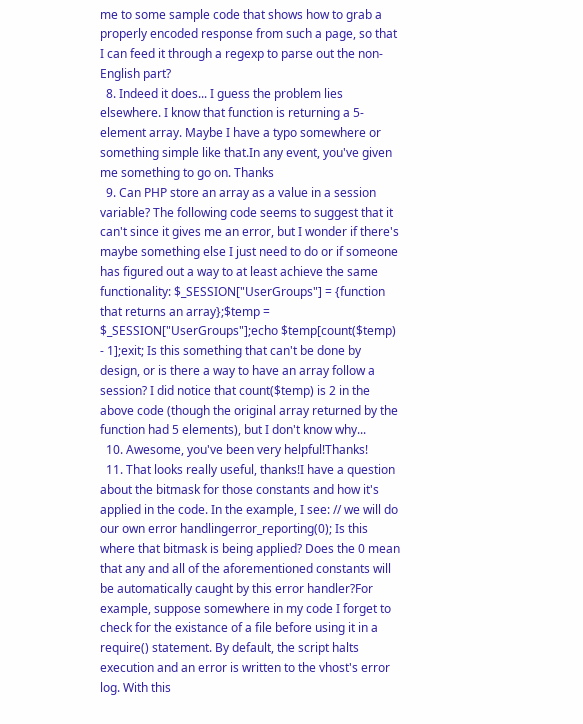me to some sample code that shows how to grab a properly encoded response from such a page, so that I can feed it through a regexp to parse out the non-English part?
  8. Indeed it does... I guess the problem lies elsewhere. I know that function is returning a 5-element array. Maybe I have a typo somewhere or something simple like that.In any event, you've given me something to go on. Thanks
  9. Can PHP store an array as a value in a session variable? The following code seems to suggest that it can't since it gives me an error, but I wonder if there's maybe something else I just need to do or if someone has figured out a way to at least achieve the same functionality: $_SESSION["UserGroups"] = {function that returns an array};$temp = $_SESSION["UserGroups"];echo $temp[count($temp) - 1];exit; Is this something that can't be done by design, or is there a way to have an array follow a session? I did notice that count($temp) is 2 in the above code (though the original array returned by the function had 5 elements), but I don't know why...
  10. Awesome, you've been very helpful!Thanks!
  11. That looks really useful, thanks!I have a question about the bitmask for those constants and how it's applied in the code. In the example, I see: // we will do our own error handlingerror_reporting(0); Is this where that bitmask is being applied? Does the 0 mean that any and all of the aforementioned constants will be automatically caught by this error handler?For example, suppose somewhere in my code I forget to check for the existance of a file before using it in a require() statement. By default, the script halts execution and an error is written to the vhost's error log. With this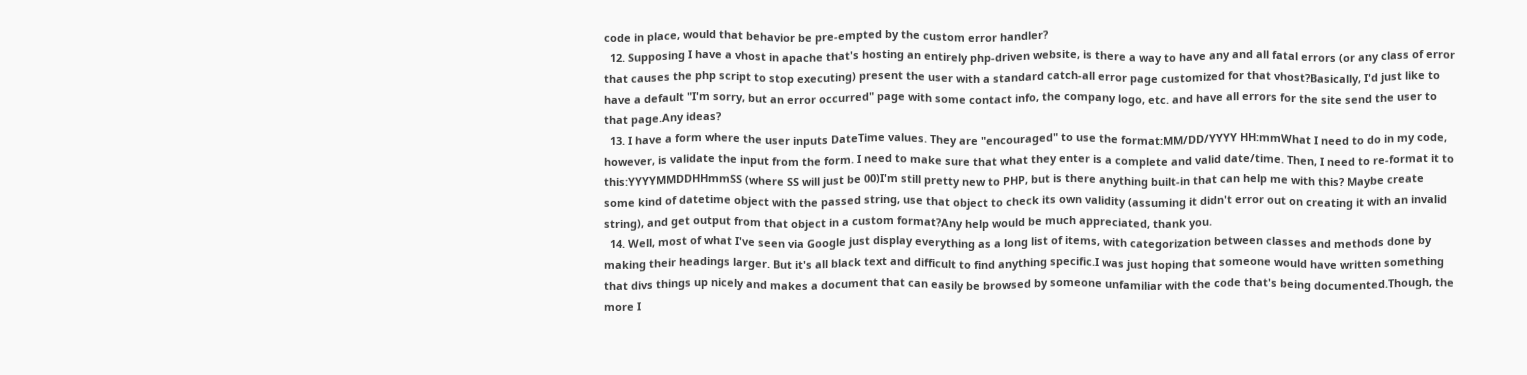code in place, would that behavior be pre-empted by the custom error handler?
  12. Supposing I have a vhost in apache that's hosting an entirely php-driven website, is there a way to have any and all fatal errors (or any class of error that causes the php script to stop executing) present the user with a standard catch-all error page customized for that vhost?Basically, I'd just like to have a default "I'm sorry, but an error occurred" page with some contact info, the company logo, etc. and have all errors for the site send the user to that page.Any ideas?
  13. I have a form where the user inputs DateTime values. They are "encouraged" to use the format:MM/DD/YYYY HH:mmWhat I need to do in my code, however, is validate the input from the form. I need to make sure that what they enter is a complete and valid date/time. Then, I need to re-format it to this:YYYYMMDDHHmmSS (where SS will just be 00)I'm still pretty new to PHP, but is there anything built-in that can help me with this? Maybe create some kind of datetime object with the passed string, use that object to check its own validity (assuming it didn't error out on creating it with an invalid string), and get output from that object in a custom format?Any help would be much appreciated, thank you.
  14. Well, most of what I've seen via Google just display everything as a long list of items, with categorization between classes and methods done by making their headings larger. But it's all black text and difficult to find anything specific.I was just hoping that someone would have written something that divs things up nicely and makes a document that can easily be browsed by someone unfamiliar with the code that's being documented.Though, the more I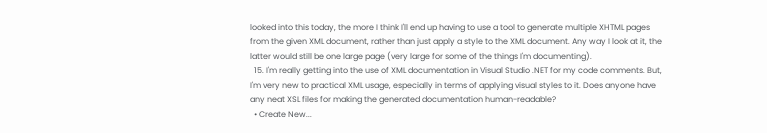looked into this today, the more I think I'll end up having to use a tool to generate multiple XHTML pages from the given XML document, rather than just apply a style to the XML document. Any way I look at it, the latter would still be one large page (very large for some of the things I'm documenting).
  15. I'm really getting into the use of XML documentation in Visual Studio .NET for my code comments. But, I'm very new to practical XML usage, especially in terms of applying visual styles to it. Does anyone have any neat XSL files for making the generated documentation human-readable?
  • Create New...